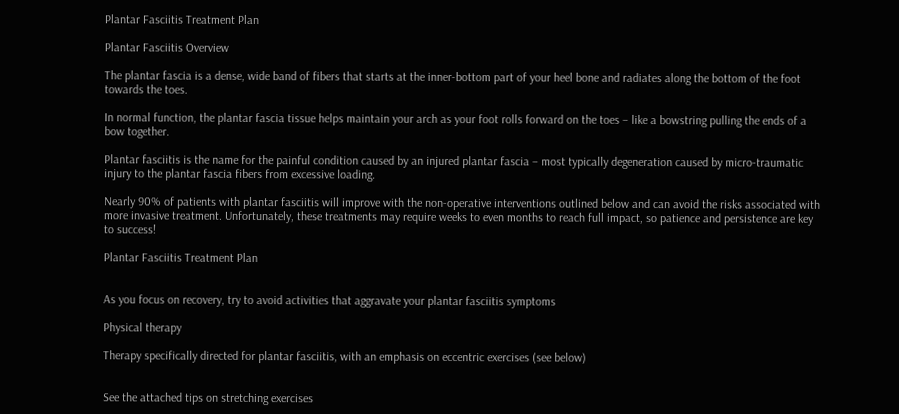Plantar Fasciitis Treatment Plan

Plantar Fasciitis Overview

The plantar fascia is a dense, wide band of fibers that starts at the inner-bottom part of your heel bone and radiates along the bottom of the foot towards the toes.

In normal function, the plantar fascia tissue helps maintain your arch as your foot rolls forward on the toes – like a bowstring pulling the ends of a bow together.

Plantar fasciitis is the name for the painful condition caused by an injured plantar fascia – most typically degeneration caused by micro-traumatic injury to the plantar fascia fibers from excessive loading.

Nearly 90% of patients with plantar fasciitis will improve with the non-operative interventions outlined below and can avoid the risks associated with more invasive treatment. Unfortunately, these treatments may require weeks to even months to reach full impact, so patience and persistence are key to success!

Plantar Fasciitis Treatment Plan


As you focus on recovery, try to avoid activities that aggravate your plantar fasciitis symptoms

Physical therapy

Therapy specifically directed for plantar fasciitis, with an emphasis on eccentric exercises (see below)


See the attached tips on stretching exercises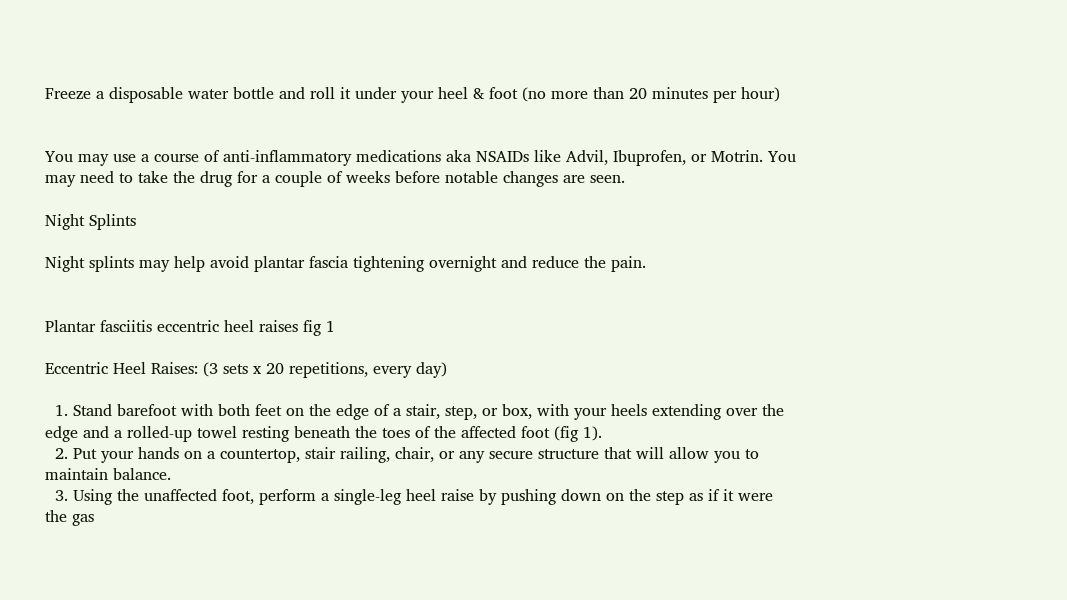Freeze a disposable water bottle and roll it under your heel & foot (no more than 20 minutes per hour)


You may use a course of anti-inflammatory medications aka NSAIDs like Advil, Ibuprofen, or Motrin. You may need to take the drug for a couple of weeks before notable changes are seen.

Night Splints

Night splints may help avoid plantar fascia tightening overnight and reduce the pain.


Plantar fasciitis eccentric heel raises fig 1

Eccentric Heel Raises: (3 sets x 20 repetitions, every day)

  1. Stand barefoot with both feet on the edge of a stair, step, or box, with your heels extending over the edge and a rolled-up towel resting beneath the toes of the affected foot (fig 1).
  2. Put your hands on a countertop, stair railing, chair, or any secure structure that will allow you to maintain balance.
  3. Using the unaffected foot, perform a single-leg heel raise by pushing down on the step as if it were the gas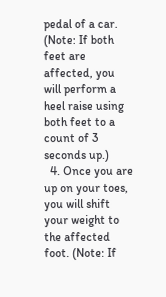pedal of a car. (Note: If both feet are affected, you will perform a heel raise using both feet to a count of 3 seconds up.)
  4. Once you are up on your toes, you will shift your weight to the affected foot. (Note: If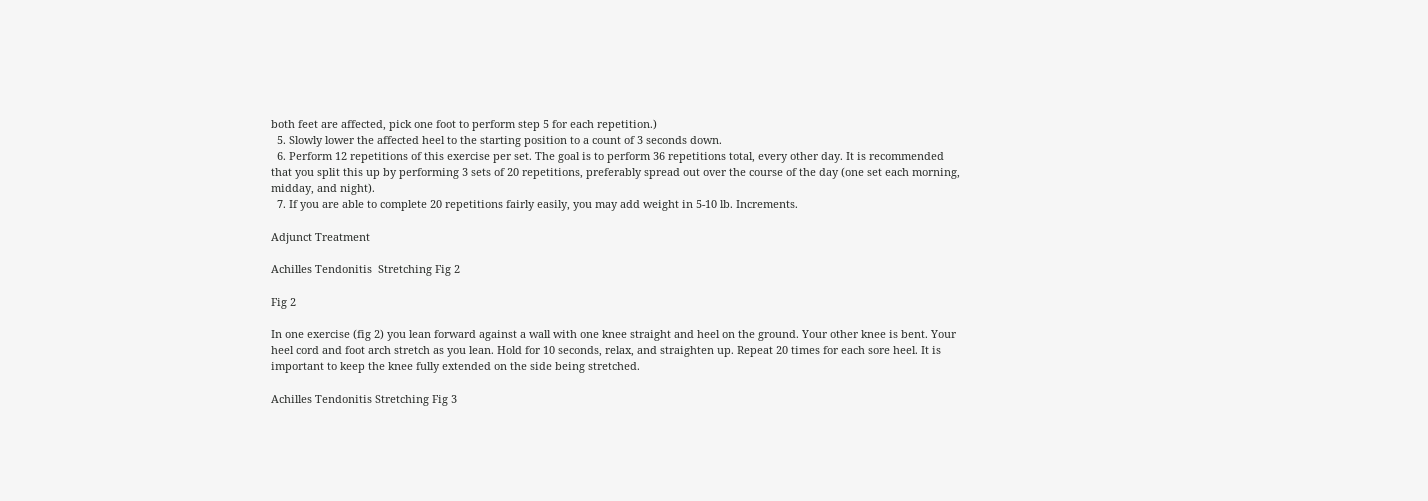both feet are affected, pick one foot to perform step 5 for each repetition.)
  5. Slowly lower the affected heel to the starting position to a count of 3 seconds down.
  6. Perform 12 repetitions of this exercise per set. The goal is to perform 36 repetitions total, every other day. It is recommended that you split this up by performing 3 sets of 20 repetitions, preferably spread out over the course of the day (one set each morning, midday, and night).
  7. If you are able to complete 20 repetitions fairly easily, you may add weight in 5-10 lb. Increments.

Adjunct Treatment

Achilles Tendonitis  Stretching Fig 2

Fig 2

In one exercise (fig 2) you lean forward against a wall with one knee straight and heel on the ground. Your other knee is bent. Your heel cord and foot arch stretch as you lean. Hold for 10 seconds, relax, and straighten up. Repeat 20 times for each sore heel. It is important to keep the knee fully extended on the side being stretched.

Achilles Tendonitis Stretching Fig 3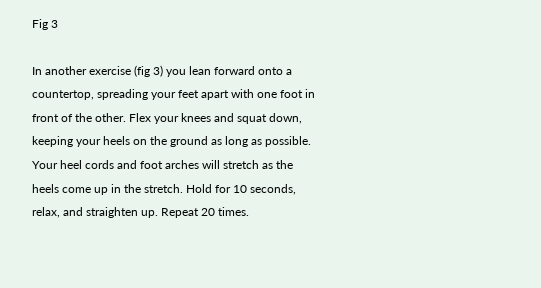Fig 3

In another exercise (fig 3) you lean forward onto a countertop, spreading your feet apart with one foot in front of the other. Flex your knees and squat down, keeping your heels on the ground as long as possible. Your heel cords and foot arches will stretch as the heels come up in the stretch. Hold for 10 seconds, relax, and straighten up. Repeat 20 times.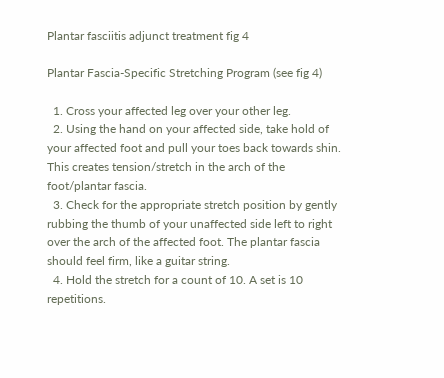Plantar fasciitis adjunct treatment fig 4

Plantar Fascia-Specific Stretching Program (see fig 4)

  1. Cross your affected leg over your other leg.
  2. Using the hand on your affected side, take hold of your affected foot and pull your toes back towards shin. This creates tension/stretch in the arch of the foot/plantar fascia.
  3. Check for the appropriate stretch position by gently rubbing the thumb of your unaffected side left to right over the arch of the affected foot. The plantar fascia should feel firm, like a guitar string.
  4. Hold the stretch for a count of 10. A set is 10 repetitions.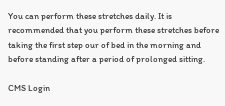You can perform these stretches daily. It is recommended that you perform these stretches before taking the first step our of bed in the morning and before standing after a period of prolonged sitting.

CMS Login